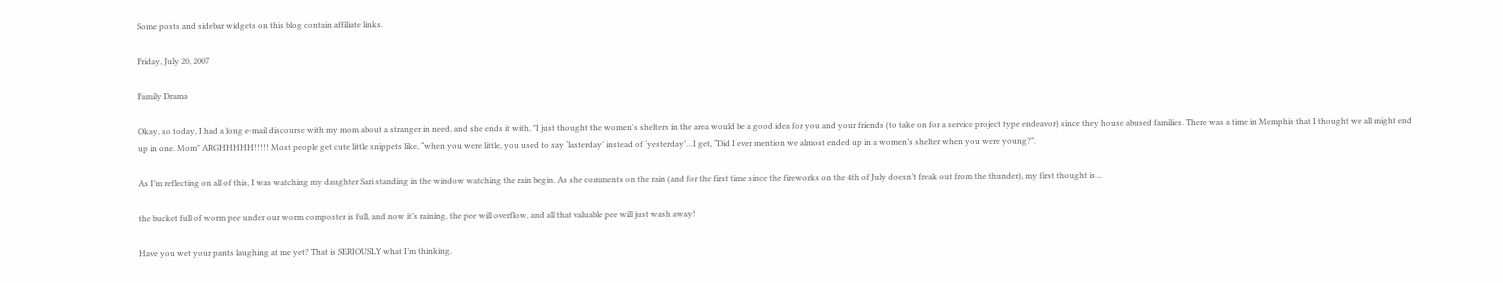Some posts and sidebar widgets on this blog contain affiliate links.

Friday, July 20, 2007

Family Drama

Okay, so today, I had a long e-mail discourse with my mom about a stranger in need, and she ends it with, "I just thought the women's shelters in the area would be a good idea for you and your friends (to take on for a service project type endeavor) since they house abused families. There was a time in Memphis that I thought we all might end up in one. Mom" ARGHHHHH!!!!! Most people get cute little snippets like, “when you were little, you used to say ‘lasterday’ instead of ‘yesterday’…I get, “Did I ever mention we almost ended up in a women’s shelter when you were young?”.

As I’m reflecting on all of this, I was watching my daughter Sari standing in the window watching the rain begin. As she comments on the rain (and for the first time since the fireworks on the 4th of July doesn’t freak out from the thunder), my first thought is…

the bucket full of worm pee under our worm composter is full, and now it’s raining, the pee will overflow, and all that valuable pee will just wash away!

Have you wet your pants laughing at me yet? That is SERIOUSLY what I’m thinking.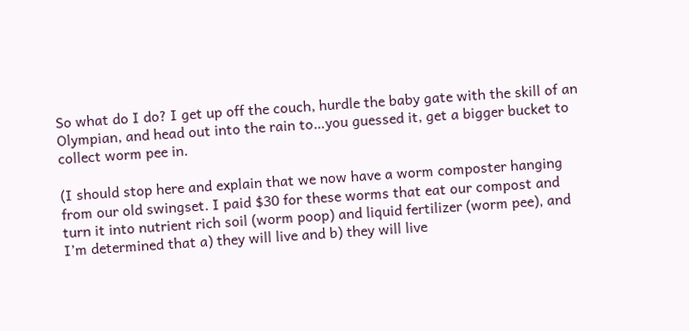So what do I do? I get up off the couch, hurdle the baby gate with the skill of an Olympian, and head out into the rain to…you guessed it, get a bigger bucket to collect worm pee in.

(I should stop here and explain that we now have a worm composter hanging from our old swingset. I paid $30 for these worms that eat our compost and turn it into nutrient rich soil (worm poop) and liquid fertilizer (worm pee), and I’m determined that a) they will live and b) they will live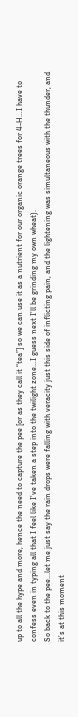up to all the hype and more, hence the need to capture the pee [or as they call it “tea”] so we can use it as a nutrient for our organic orange trees for 4-H…I have to confess even in typing all that I feel like I’ve taken a step into the twilight zone…I guess next I’ll be grinding my own wheat).
So back to the pee...let me just say the rain drops were falling with veracity just this side of inflicting pain, and the lightening was simultaneous with the thunder, and it’s at this moment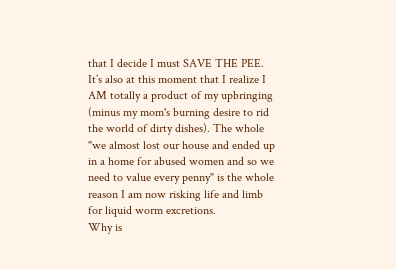that I decide I must SAVE THE PEE. It’s also at this moment that I realize I AM totally a product of my upbringing (minus my mom's burning desire to rid the world of dirty dishes). The whole "we almost lost our house and ended up in a home for abused women and so we need to value every penny" is the whole reason I am now risking life and limb for liquid worm excretions.
Why is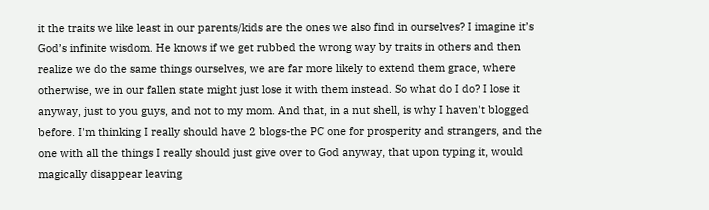it the traits we like least in our parents/kids are the ones we also find in ourselves? I imagine it’s God’s infinite wisdom. He knows if we get rubbed the wrong way by traits in others and then realize we do the same things ourselves, we are far more likely to extend them grace, where otherwise, we in our fallen state might just lose it with them instead. So what do I do? I lose it anyway, just to you guys, and not to my mom. And that, in a nut shell, is why I haven't blogged before. I'm thinking I really should have 2 blogs-the PC one for prosperity and strangers, and the one with all the things I really should just give over to God anyway, that upon typing it, would magically disappear leaving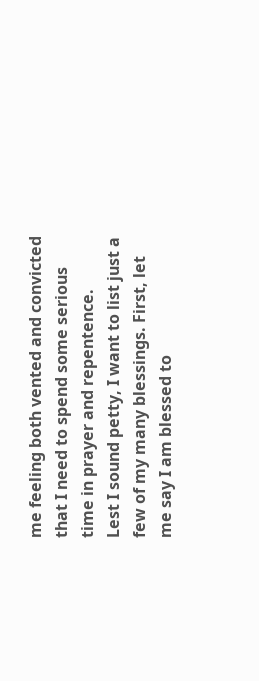me feeling both vented and convicted that I need to spend some serious time in prayer and repentence.
Lest I sound petty, I want to list just a few of my many blessings. First, let me say I am blessed to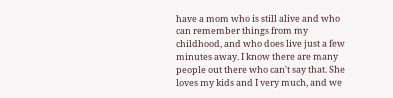have a mom who is still alive and who can remember things from my childhood, and who does live just a few minutes away. I know there are many people out there who can't say that. She loves my kids and I very much, and we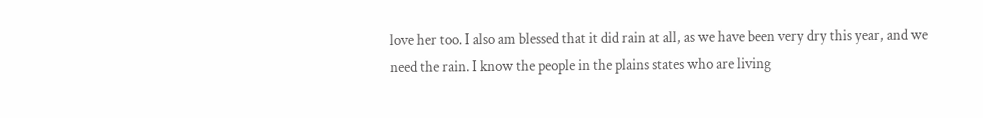love her too. I also am blessed that it did rain at all, as we have been very dry this year, and we need the rain. I know the people in the plains states who are living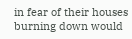in fear of their houses burning down would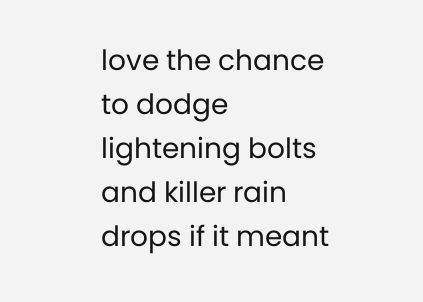love the chance to dodge lightening bolts and killer rain drops if it meant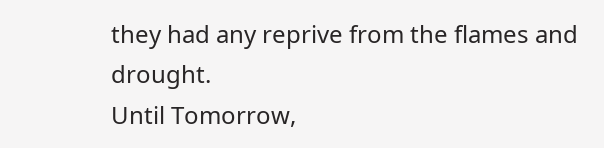they had any reprive from the flames and drought.
Until Tomorrow,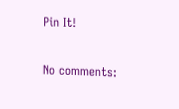Pin It!

No comments: